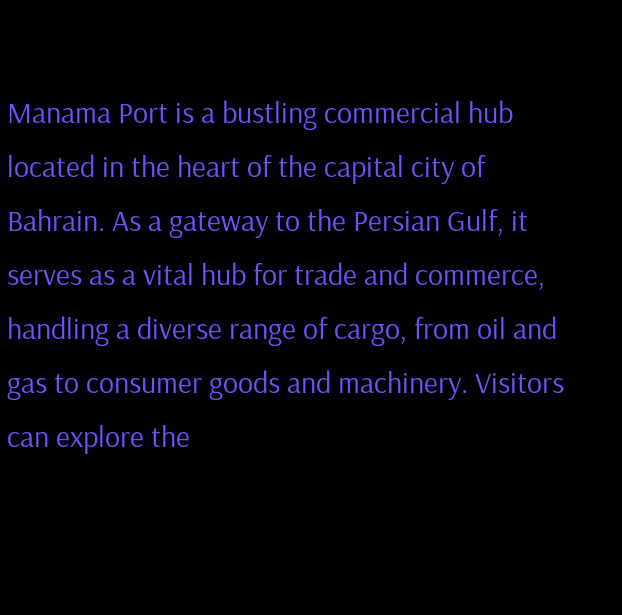Manama Port is a bustling commercial hub located in the heart of the capital city of Bahrain. As a gateway to the Persian Gulf, it serves as a vital hub for trade and commerce, handling a diverse range of cargo, from oil and gas to consumer goods and machinery. Visitors can explore the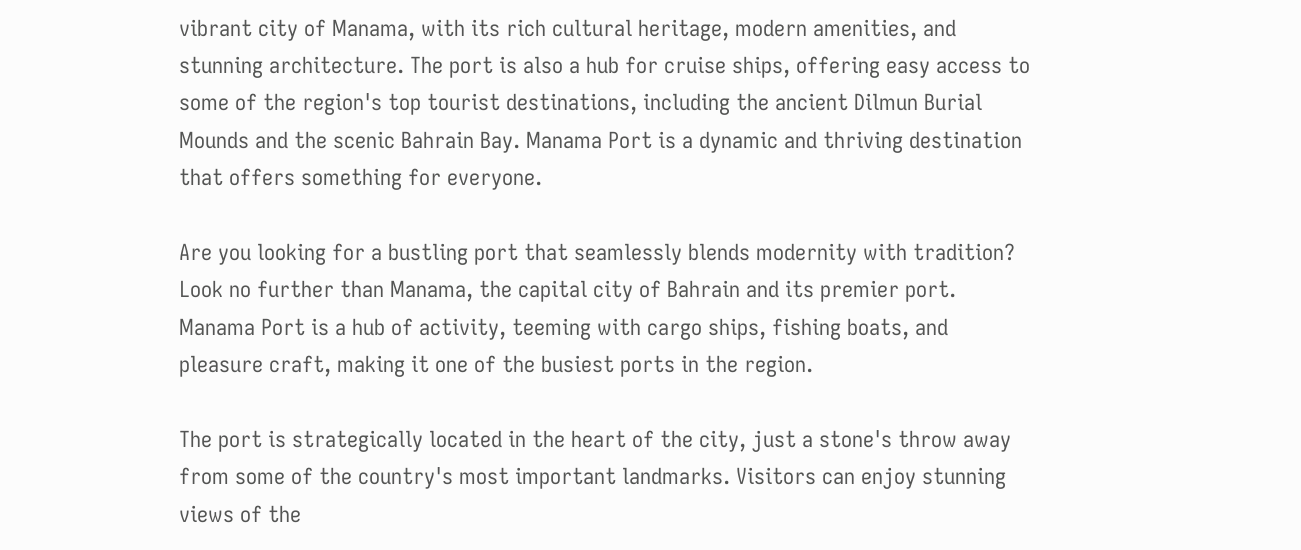vibrant city of Manama, with its rich cultural heritage, modern amenities, and stunning architecture. The port is also a hub for cruise ships, offering easy access to some of the region's top tourist destinations, including the ancient Dilmun Burial Mounds and the scenic Bahrain Bay. Manama Port is a dynamic and thriving destination that offers something for everyone.

Are you looking for a bustling port that seamlessly blends modernity with tradition? Look no further than Manama, the capital city of Bahrain and its premier port. Manama Port is a hub of activity, teeming with cargo ships, fishing boats, and pleasure craft, making it one of the busiest ports in the region.

The port is strategically located in the heart of the city, just a stone's throw away from some of the country's most important landmarks. Visitors can enjoy stunning views of the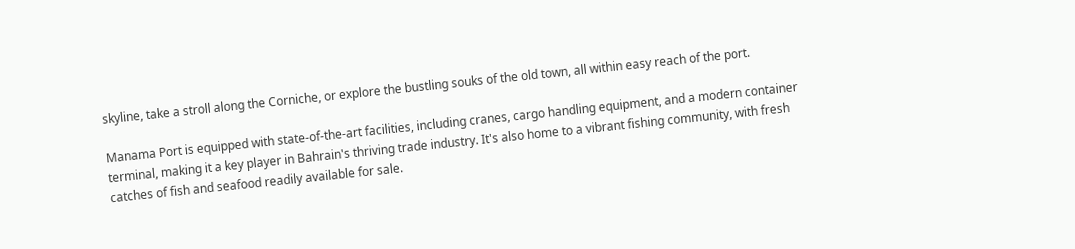skyline, take a stroll along the Corniche, or explore the bustling souks of the old town, all within easy reach of the port.

Manama Port is equipped with state-of-the-art facilities, including cranes, cargo handling equipment, and a modern container terminal, making it a key player in Bahrain's thriving trade industry. It's also home to a vibrant fishing community, with fresh catches of fish and seafood readily available for sale.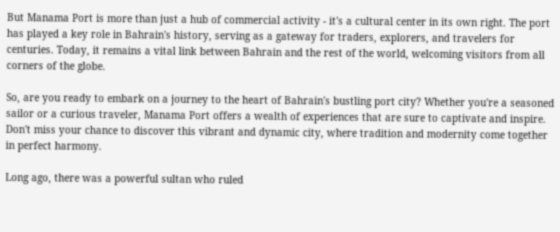But Manama Port is more than just a hub of commercial activity - it's a cultural center in its own right. The port has played a key role in Bahrain's history, serving as a gateway for traders, explorers, and travelers for centuries. Today, it remains a vital link between Bahrain and the rest of the world, welcoming visitors from all corners of the globe.

So, are you ready to embark on a journey to the heart of Bahrain's bustling port city? Whether you're a seasoned sailor or a curious traveler, Manama Port offers a wealth of experiences that are sure to captivate and inspire. Don't miss your chance to discover this vibrant and dynamic city, where tradition and modernity come together in perfect harmony.

Long ago, there was a powerful sultan who ruled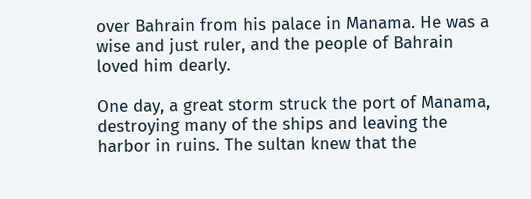over Bahrain from his palace in Manama. He was a wise and just ruler, and the people of Bahrain loved him dearly.

One day, a great storm struck the port of Manama, destroying many of the ships and leaving the harbor in ruins. The sultan knew that the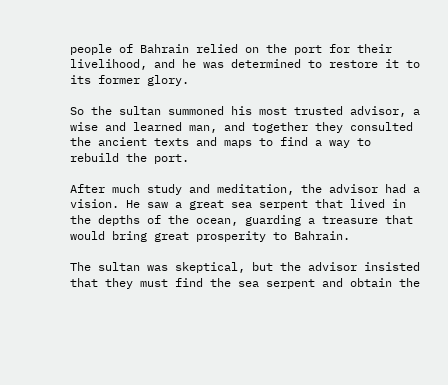people of Bahrain relied on the port for their livelihood, and he was determined to restore it to its former glory.

So the sultan summoned his most trusted advisor, a wise and learned man, and together they consulted the ancient texts and maps to find a way to rebuild the port.

After much study and meditation, the advisor had a vision. He saw a great sea serpent that lived in the depths of the ocean, guarding a treasure that would bring great prosperity to Bahrain.

The sultan was skeptical, but the advisor insisted that they must find the sea serpent and obtain the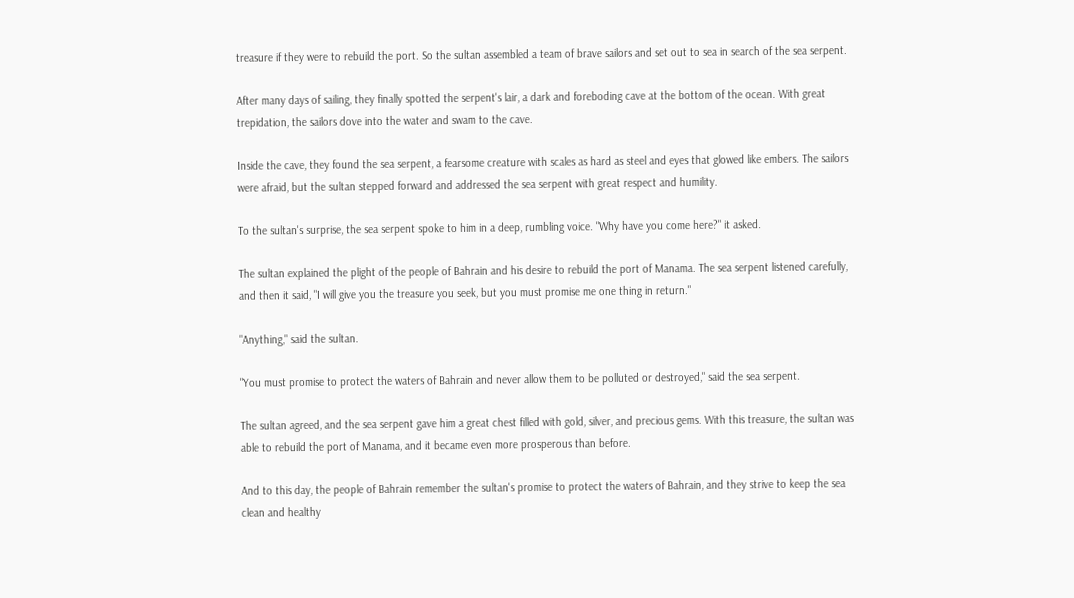treasure if they were to rebuild the port. So the sultan assembled a team of brave sailors and set out to sea in search of the sea serpent.

After many days of sailing, they finally spotted the serpent's lair, a dark and foreboding cave at the bottom of the ocean. With great trepidation, the sailors dove into the water and swam to the cave.

Inside the cave, they found the sea serpent, a fearsome creature with scales as hard as steel and eyes that glowed like embers. The sailors were afraid, but the sultan stepped forward and addressed the sea serpent with great respect and humility.

To the sultan's surprise, the sea serpent spoke to him in a deep, rumbling voice. "Why have you come here?" it asked.

The sultan explained the plight of the people of Bahrain and his desire to rebuild the port of Manama. The sea serpent listened carefully, and then it said, "I will give you the treasure you seek, but you must promise me one thing in return."

"Anything," said the sultan.

"You must promise to protect the waters of Bahrain and never allow them to be polluted or destroyed," said the sea serpent.

The sultan agreed, and the sea serpent gave him a great chest filled with gold, silver, and precious gems. With this treasure, the sultan was able to rebuild the port of Manama, and it became even more prosperous than before.

And to this day, the people of Bahrain remember the sultan's promise to protect the waters of Bahrain, and they strive to keep the sea clean and healthy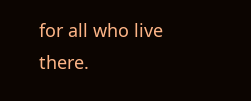for all who live there.